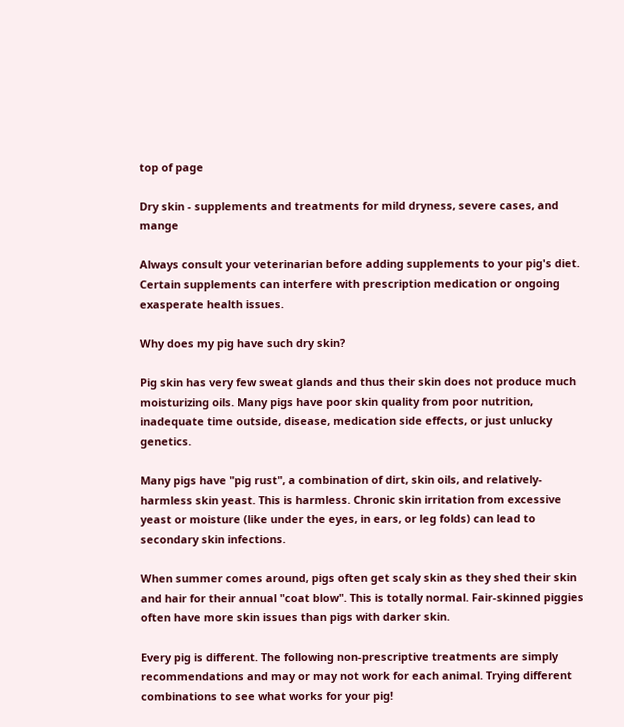top of page

Dry skin - supplements and treatments for mild dryness, severe cases, and mange

Always consult your veterinarian before adding supplements to your pig's diet. Certain supplements can interfere with prescription medication or ongoing exasperate health issues.

Why does my pig have such dry skin?

Pig skin has very few sweat glands and thus their skin does not produce much moisturizing oils. Many pigs have poor skin quality from poor nutrition, inadequate time outside, disease, medication side effects, or just unlucky genetics.

Many pigs have "pig rust", a combination of dirt, skin oils, and relatively-harmless skin yeast. This is harmless. Chronic skin irritation from excessive yeast or moisture (like under the eyes, in ears, or leg folds) can lead to secondary skin infections.

When summer comes around, pigs often get scaly skin as they shed their skin and hair for their annual "coat blow". This is totally normal. Fair-skinned piggies often have more skin issues than pigs with darker skin.

Every pig is different. The following non-prescriptive treatments are simply recommendations and may or may not work for each animal. Trying different combinations to see what works for your pig!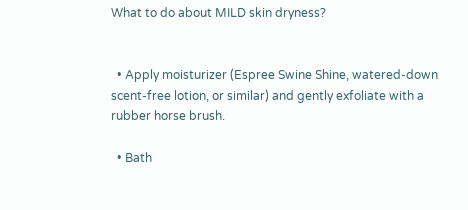What to do about MILD skin dryness?


  • Apply moisturizer (Espree Swine Shine, watered-down scent-free lotion, or similar) and gently exfoliate with a rubber horse brush.

  • Bath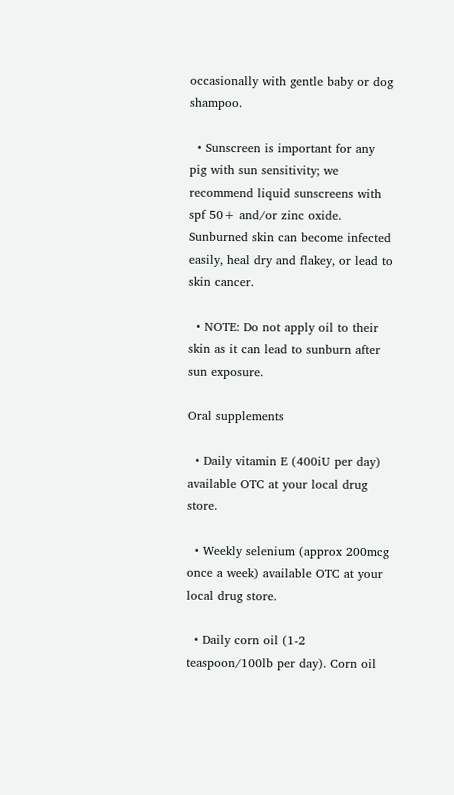occasionally with gentle baby or dog shampoo.

  • Sunscreen is important for any pig with sun sensitivity; we recommend liquid sunscreens with spf 50+ and/or zinc oxide. Sunburned skin can become infected easily, heal dry and flakey, or lead to skin cancer.

  • NOTE: Do not apply oil to their skin as it can lead to sunburn after sun exposure.

Oral supplements

  • Daily vitamin E (400iU per day) available OTC at your local drug store.

  • Weekly selenium (approx 200mcg once a week) available OTC at your local drug store.

  • Daily corn oil (1-2 teaspoon/100lb per day). Corn oil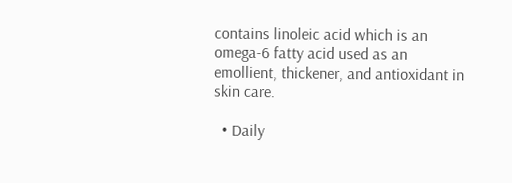contains linoleic acid which is an omega-6 fatty acid used as an emollient, thickener, and antioxidant in skin care.

  • Daily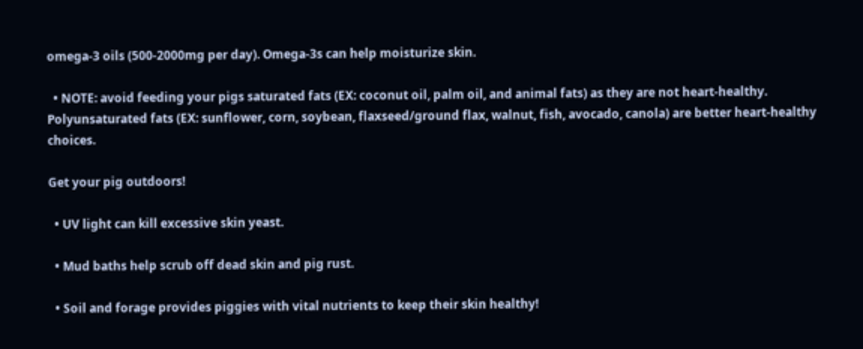omega-3 oils (500-2000mg per day). Omega-3s can help moisturize skin.

  • NOTE: avoid feeding your pigs saturated fats (EX: coconut oil, palm oil, and animal fats) as they are not heart-healthy. Polyunsaturated fats (EX: sunflower, corn, soybean, flaxseed/ground flax, walnut, fish, avocado, canola) are better heart-healthy choices.

Get your pig outdoors!

  • UV light can kill excessive skin yeast.

  • Mud baths help scrub off dead skin and pig rust.

  • Soil and forage provides piggies with vital nutrients to keep their skin healthy!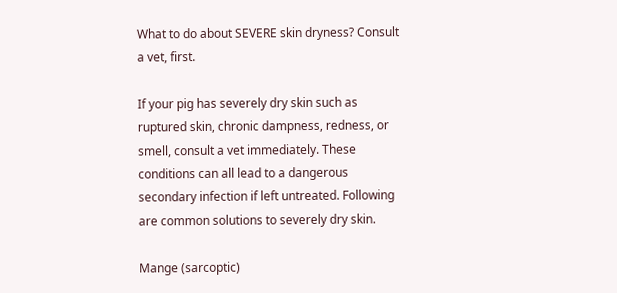What to do about SEVERE skin dryness? Consult a vet, first.

If your pig has severely dry skin such as ruptured skin, chronic dampness, redness, or smell, consult a vet immediately. These conditions can all lead to a dangerous secondary infection if left untreated. Following are common solutions to severely dry skin.

Mange (sarcoptic)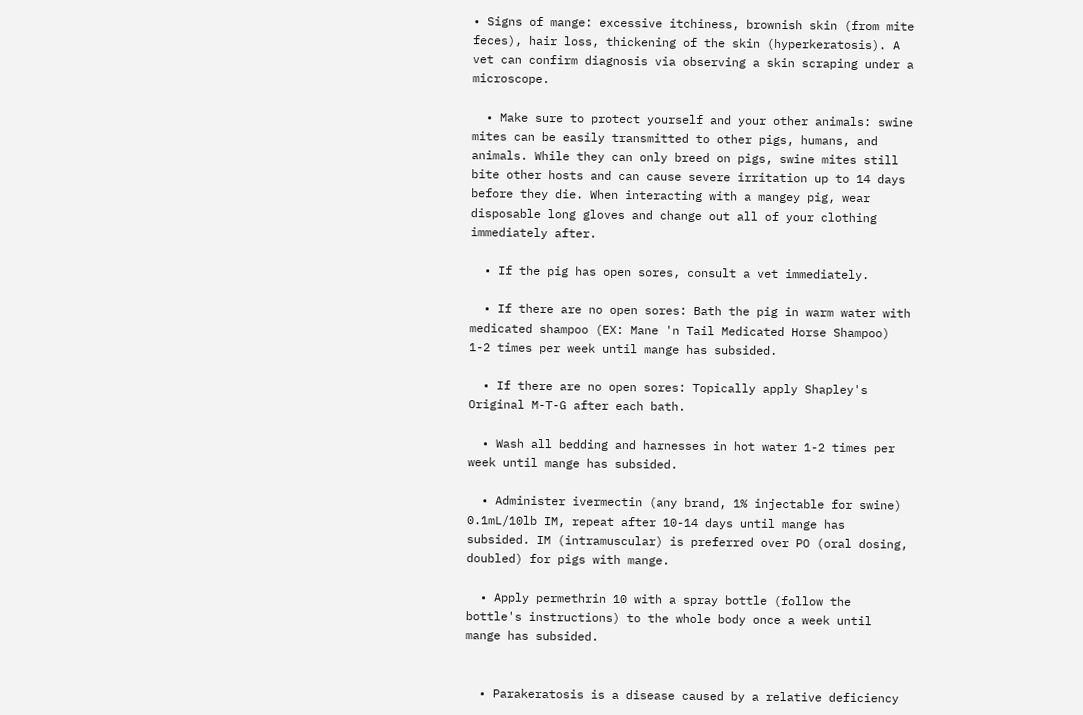• Signs of mange: excessive itchiness, brownish skin (from mite feces), hair loss, thickening of the skin (hyperkeratosis). A vet can confirm diagnosis via observing a skin scraping under a microscope.

  • Make sure to protect yourself and your other animals: swine mites can be easily transmitted to other pigs, humans, and animals. While they can only breed on pigs, swine mites still bite other hosts and can cause severe irritation up to 14 days before they die. When interacting with a mangey pig, wear disposable long gloves and change out all of your clothing immediately after.

  • If the pig has open sores, consult a vet immediately.

  • If there are no open sores: Bath the pig in warm water with medicated shampoo (EX: Mane 'n Tail Medicated Horse Shampoo) 1-2 times per week until mange has subsided.

  • If there are no open sores: Topically apply Shapley's Original M-T-G after each bath.

  • Wash all bedding and harnesses in hot water 1-2 times per week until mange has subsided.

  • Administer ivermectin (any brand, 1% injectable for swine) 0.1mL/10lb IM, repeat after 10-14 days until mange has subsided. IM (intramuscular) is preferred over PO (oral dosing, doubled) for pigs with mange.

  • Apply permethrin 10 with a spray bottle (follow the bottle's instructions) to the whole body once a week until mange has subsided.


  • Parakeratosis is a disease caused by a relative deficiency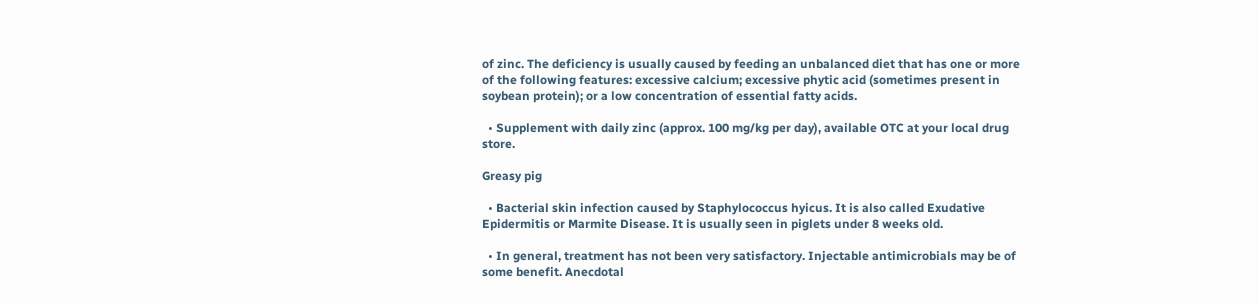of zinc. The deficiency is usually caused by feeding an unbalanced diet that has one or more of the following features: excessive calcium; excessive phytic acid (sometimes present in soybean protein); or a low concentration of essential fatty acids.

  • Supplement with daily zinc (approx. 100 mg/kg per day), available OTC at your local drug store.

Greasy pig

  • Bacterial skin infection caused by Staphylococcus hyicus. It is also called Exudative Epidermitis or Marmite Disease. It is usually seen in piglets under 8 weeks old.

  • In general, treatment has not been very satisfactory. Injectable antimicrobials may be of some benefit. Anecdotal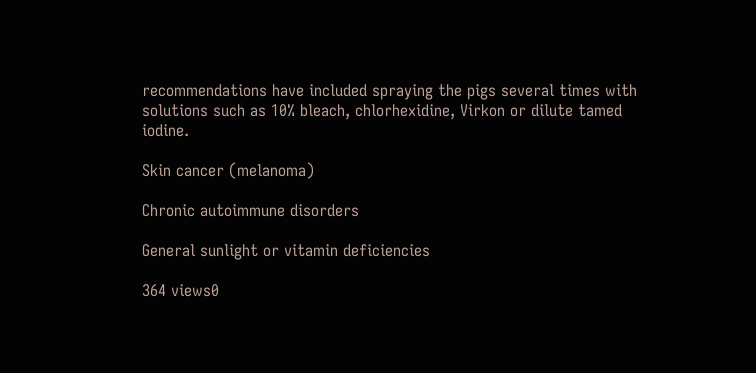recommendations have included spraying the pigs several times with solutions such as 10% bleach, chlorhexidine, Virkon or dilute tamed iodine.

Skin cancer (melanoma)

Chronic autoimmune disorders

General sunlight or vitamin deficiencies

364 views0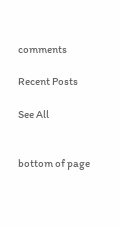comments

Recent Posts

See All


bottom of page